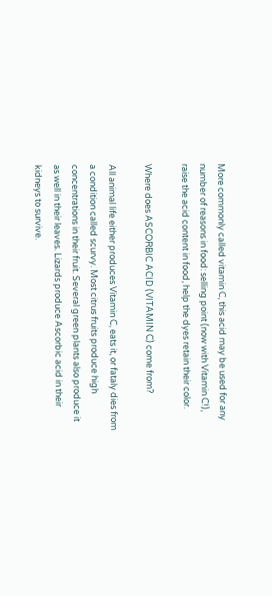More commonly called vitamin C, this acid may be used for any number of reasons in food: selling point (now with Vitamin C!), raise the acid content in food, help the dyes retain their color.

Where does ASCORBIC ACID (VITAMIN C) come from?

All animal life either produces Vitamin C, eats it, or fataly dies from a condition called scurvy. Most citrus fruits produce high concentrations in their fruit. Several green plants also produce it as well in their leaves. Lizards produce Ascorbic acid in their kidneys to survive.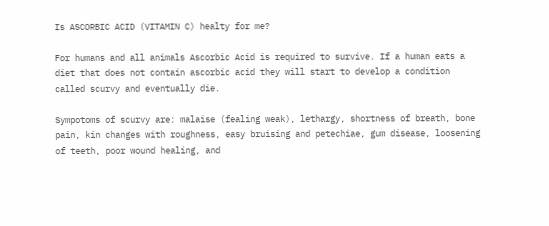Is ASCORBIC ACID (VITAMIN C) healty for me?

For humans and all animals Ascorbic Acid is required to survive. If a human eats a diet that does not contain ascorbic acid they will start to develop a condition called scurvy and eventually die.

Sympotoms of scurvy are: malaise (fealing weak), lethargy, shortness of breath, bone pain, kin changes with roughness, easy bruising and petechiae, gum disease, loosening of teeth, poor wound healing, and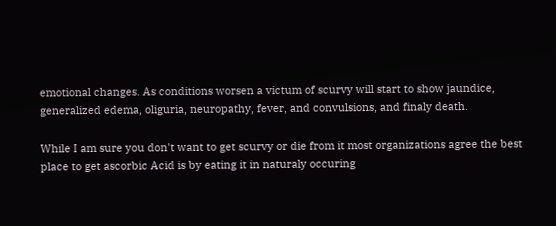emotional changes. As conditions worsen a victum of scurvy will start to show jaundice, generalized edema, oliguria, neuropathy, fever, and convulsions, and finaly death.

While I am sure you don't want to get scurvy or die from it most organizations agree the best place to get ascorbic Acid is by eating it in naturaly occuring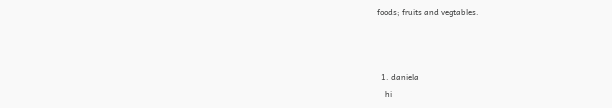foods; fruits and vegtables.



  1. daniela
    hi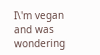I\'m vegan and was wondering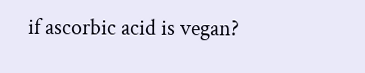if ascorbic acid is vegan?